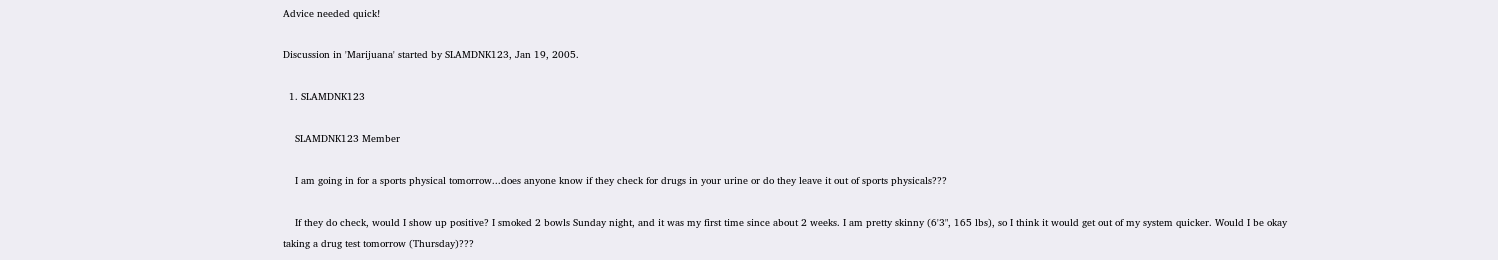Advice needed quick!

Discussion in 'Marijuana' started by SLAMDNK123, Jan 19, 2005.

  1. SLAMDNK123

    SLAMDNK123 Member

    I am going in for a sports physical tomorrow...does anyone know if they check for drugs in your urine or do they leave it out of sports physicals???

    If they do check, would I show up positive? I smoked 2 bowls Sunday night, and it was my first time since about 2 weeks. I am pretty skinny (6'3", 165 lbs), so I think it would get out of my system quicker. Would I be okay taking a drug test tomorrow (Thursday)???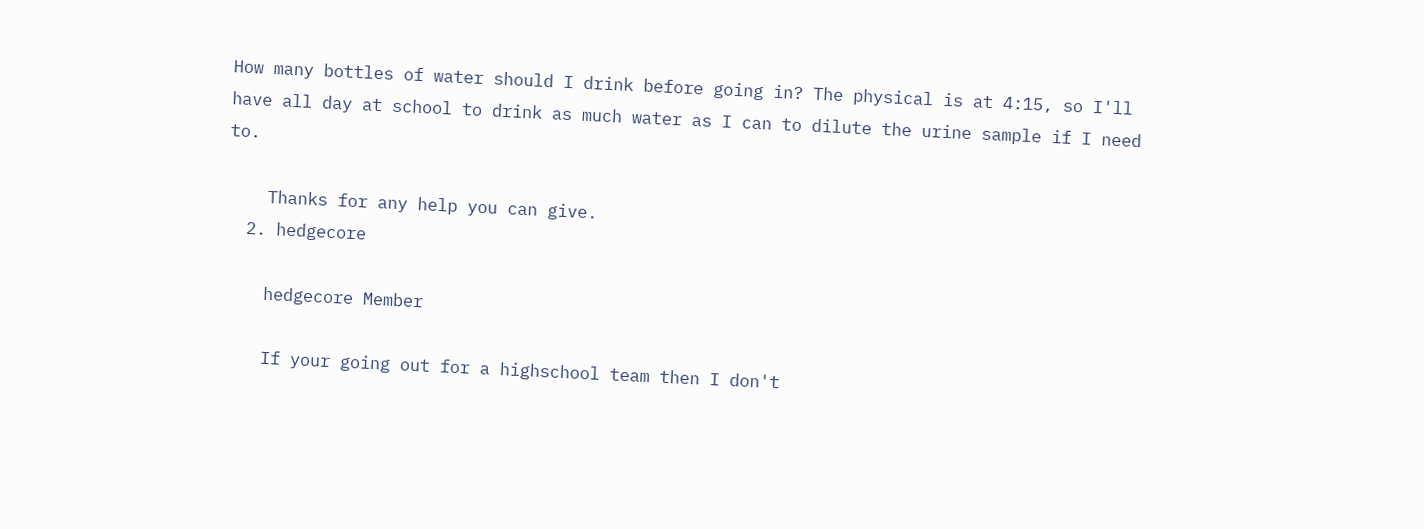How many bottles of water should I drink before going in? The physical is at 4:15, so I'll have all day at school to drink as much water as I can to dilute the urine sample if I need to.

    Thanks for any help you can give.
  2. hedgecore

    hedgecore Member

    If your going out for a highschool team then I don't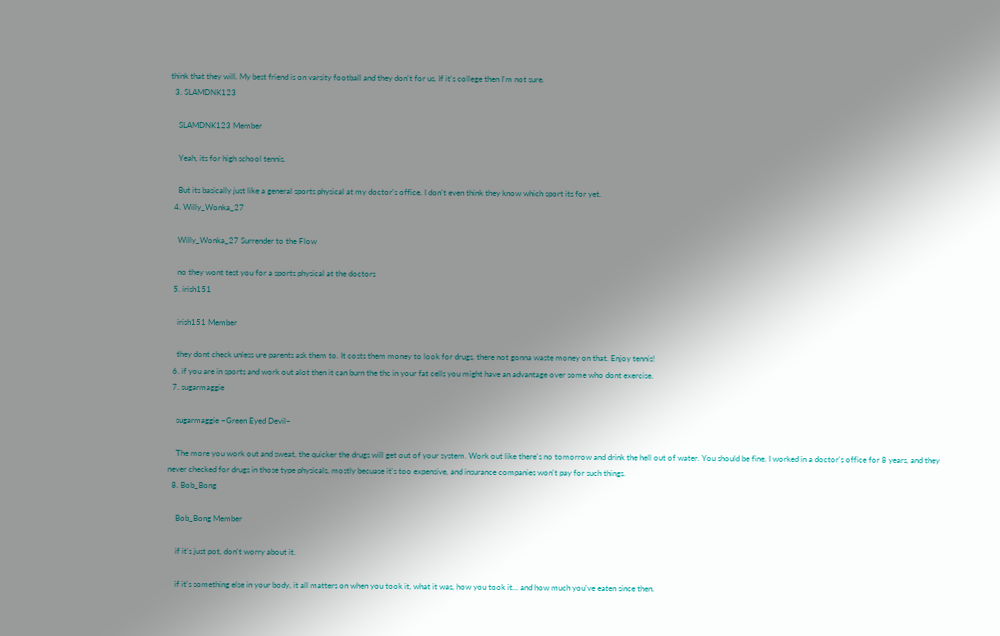think that they will. My best friend is on varsity football and they don't for us. If it's college then I'm not sure.
  3. SLAMDNK123

    SLAMDNK123 Member

    Yeah, its for high school tennis.

    But its basically just like a general sports physical at my doctor's office. I don't even think they know which sport its for yet.
  4. Willy_Wonka_27

    Willy_Wonka_27 Surrender to the Flow

    no they wont test you for a sports physical at the doctors
  5. irish151

    irish151 Member

    they dont check unless ure parents ask them to. It costs them money to look for drugs, there not gonna waste money on that. Enjoy tennis!
  6. if you are in sports and work out alot then it can burn the thc in your fat cells you might have an advantage over some who dont exercise.
  7. sugarmaggie

    sugarmaggie ~Green Eyed Devil~

    The more you work out and sweat, the quicker the drugs will get out of your system. Work out like there's no tomorrow and drink the hell out of water. You should be fine. I worked in a doctor's office for 8 years, and they never checked for drugs in those type physicals, mostly becuase it's too expensive, and insurance companies won't pay for such things.
  8. Bob_Bong

    Bob_Bong Member

    if it's just pot, don't worry about it.

    if it's something else in your body, it all matters on when you took it, what it was, how you took it... and how much you've eaten since then.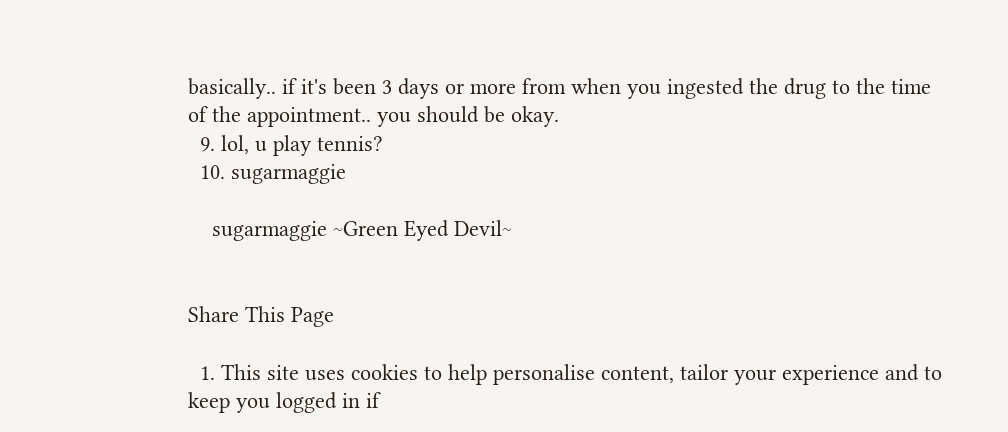basically.. if it's been 3 days or more from when you ingested the drug to the time of the appointment.. you should be okay.
  9. lol, u play tennis?
  10. sugarmaggie

    sugarmaggie ~Green Eyed Devil~


Share This Page

  1. This site uses cookies to help personalise content, tailor your experience and to keep you logged in if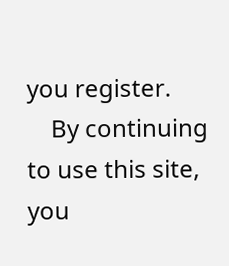you register.
    By continuing to use this site, you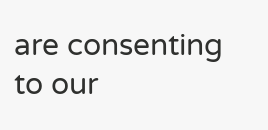are consenting to our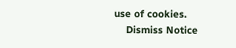use of cookies.
    Dismiss Notice